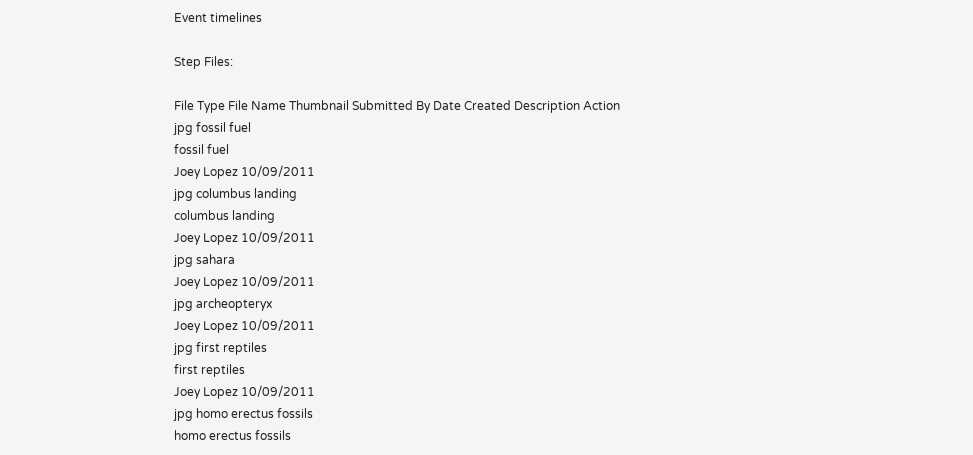Event timelines

Step Files:

File Type File Name Thumbnail Submitted By Date Created Description Action
jpg fossil fuel
fossil fuel
Joey Lopez 10/09/2011
jpg columbus landing
columbus landing
Joey Lopez 10/09/2011
jpg sahara
Joey Lopez 10/09/2011
jpg archeopteryx
Joey Lopez 10/09/2011
jpg first reptiles
first reptiles
Joey Lopez 10/09/2011
jpg homo erectus fossils
homo erectus fossils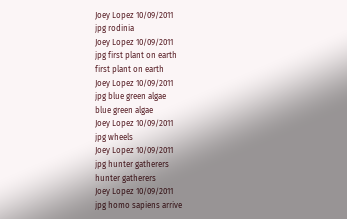Joey Lopez 10/09/2011
jpg rodinia
Joey Lopez 10/09/2011
jpg first plant on earth
first plant on earth
Joey Lopez 10/09/2011
jpg blue green algae
blue green algae
Joey Lopez 10/09/2011
jpg wheels
Joey Lopez 10/09/2011
jpg hunter gatherers
hunter gatherers
Joey Lopez 10/09/2011
jpg homo sapiens arrive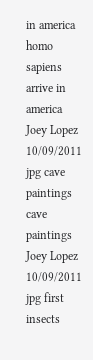in america
homo sapiens arrive in america
Joey Lopez 10/09/2011
jpg cave paintings
cave paintings
Joey Lopez 10/09/2011
jpg first insects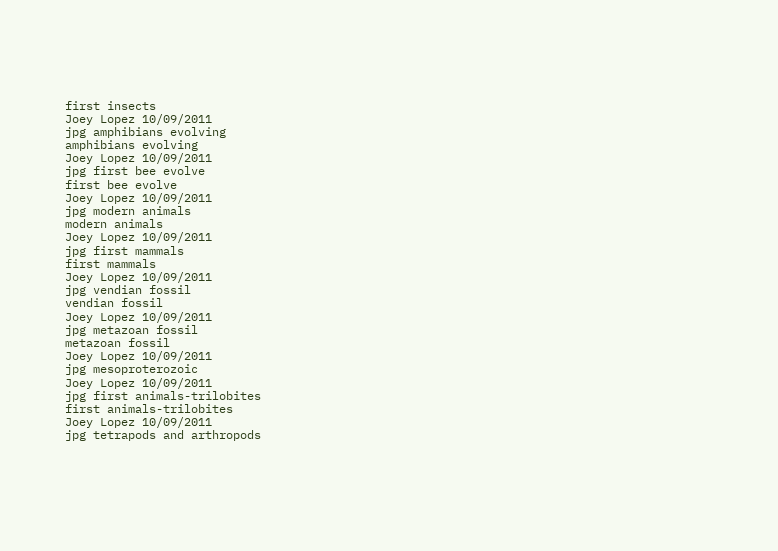first insects
Joey Lopez 10/09/2011
jpg amphibians evolving
amphibians evolving
Joey Lopez 10/09/2011
jpg first bee evolve
first bee evolve
Joey Lopez 10/09/2011
jpg modern animals
modern animals
Joey Lopez 10/09/2011
jpg first mammals
first mammals
Joey Lopez 10/09/2011
jpg vendian fossil
vendian fossil
Joey Lopez 10/09/2011
jpg metazoan fossil
metazoan fossil
Joey Lopez 10/09/2011
jpg mesoproterozoic
Joey Lopez 10/09/2011
jpg first animals-trilobites
first animals-trilobites
Joey Lopez 10/09/2011
jpg tetrapods and arthropods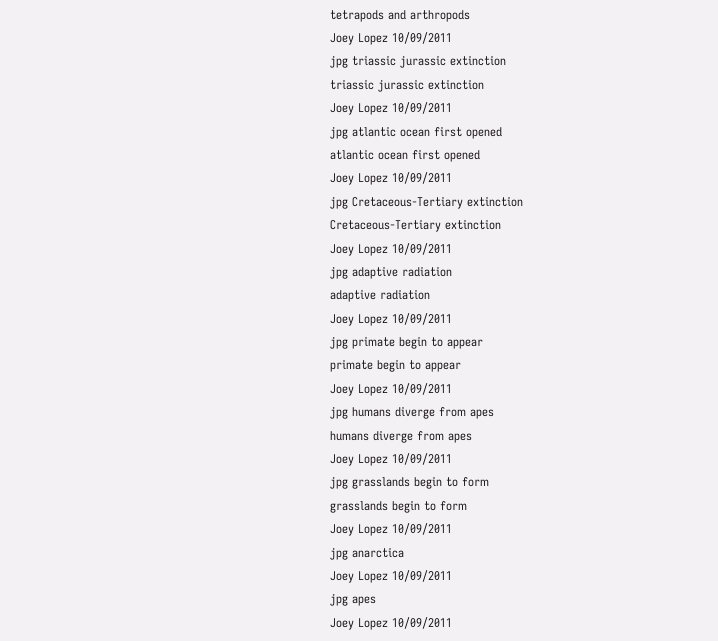tetrapods and arthropods
Joey Lopez 10/09/2011
jpg triassic jurassic extinction
triassic jurassic extinction
Joey Lopez 10/09/2011
jpg atlantic ocean first opened
atlantic ocean first opened
Joey Lopez 10/09/2011
jpg Cretaceous-Tertiary extinction
Cretaceous-Tertiary extinction
Joey Lopez 10/09/2011
jpg adaptive radiation
adaptive radiation
Joey Lopez 10/09/2011
jpg primate begin to appear
primate begin to appear
Joey Lopez 10/09/2011
jpg humans diverge from apes
humans diverge from apes
Joey Lopez 10/09/2011
jpg grasslands begin to form
grasslands begin to form
Joey Lopez 10/09/2011
jpg anarctica
Joey Lopez 10/09/2011
jpg apes
Joey Lopez 10/09/2011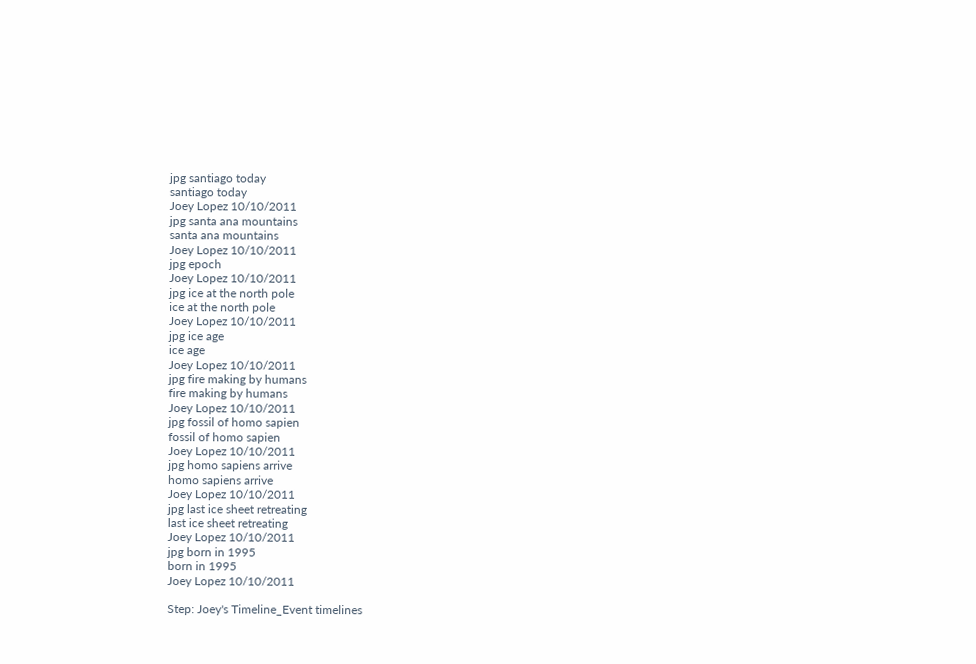jpg santiago today
santiago today
Joey Lopez 10/10/2011
jpg santa ana mountains
santa ana mountains
Joey Lopez 10/10/2011
jpg epoch
Joey Lopez 10/10/2011
jpg ice at the north pole
ice at the north pole
Joey Lopez 10/10/2011
jpg ice age
ice age
Joey Lopez 10/10/2011
jpg fire making by humans
fire making by humans
Joey Lopez 10/10/2011
jpg fossil of homo sapien
fossil of homo sapien
Joey Lopez 10/10/2011
jpg homo sapiens arrive
homo sapiens arrive
Joey Lopez 10/10/2011
jpg last ice sheet retreating
last ice sheet retreating
Joey Lopez 10/10/2011
jpg born in 1995
born in 1995
Joey Lopez 10/10/2011

Step: Joey's Timeline_Event timelines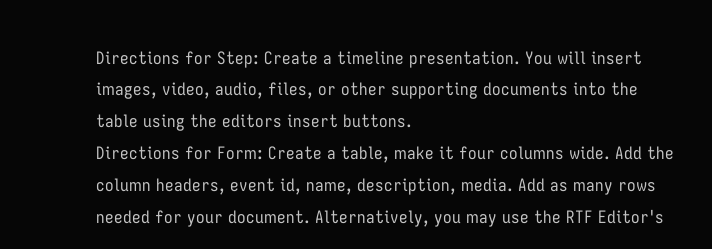Directions for Step: Create a timeline presentation. You will insert images, video, audio, files, or other supporting documents into the table using the editors insert buttons.
Directions for Form: Create a table, make it four columns wide. Add the column headers, event id, name, description, media. Add as many rows needed for your document. Alternatively, you may use the RTF Editor's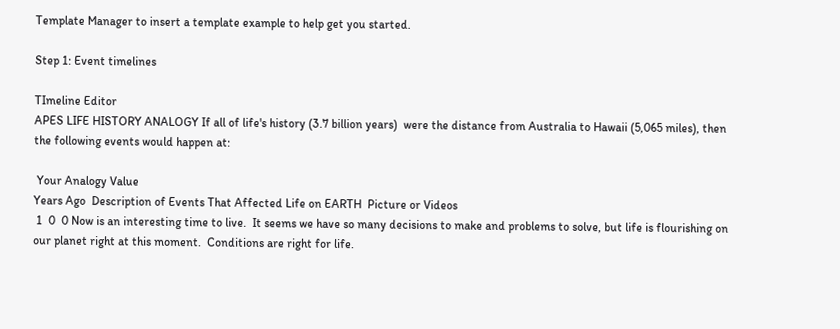Template Manager to insert a template example to help get you started.

Step 1: Event timelines

TImeline Editor
APES LIFE HISTORY ANALOGY If all of life's history (3.7 billion years)  were the distance from Australia to Hawaii (5,065 miles), then the following events would happen at:

 Your Analogy Value
Years Ago  Description of Events That Affected Life on EARTH  Picture or Videos
 1  0  0 Now is an interesting time to live.  It seems we have so many decisions to make and problems to solve, but life is flourishing on our planet right at this moment.  Conditions are right for life.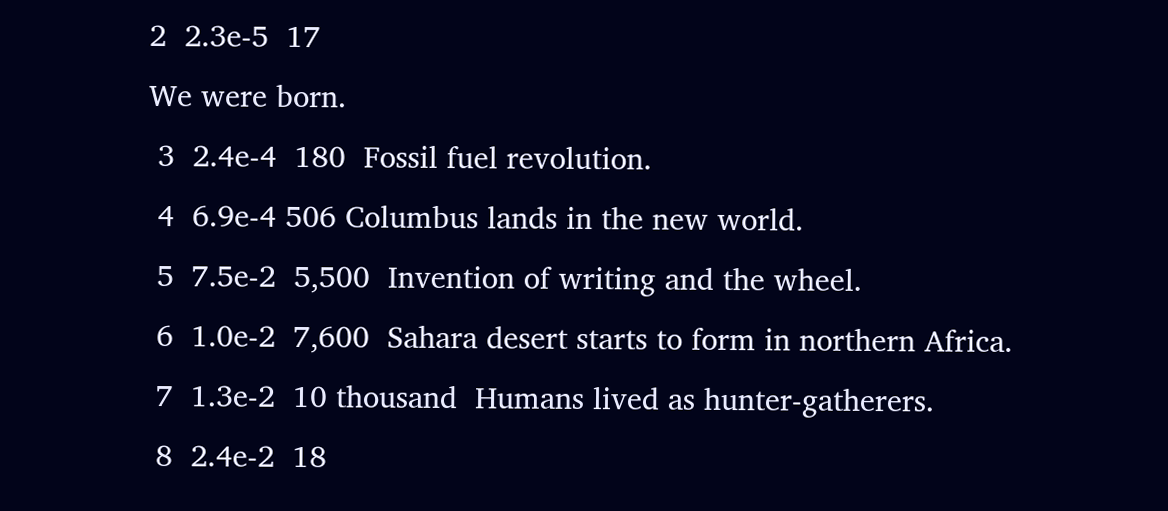2  2.3e-5  17
We were born.
 3  2.4e-4  180  Fossil fuel revolution.
 4  6.9e-4 506 Columbus lands in the new world.
 5  7.5e-2  5,500  Invention of writing and the wheel.
 6  1.0e-2  7,600  Sahara desert starts to form in northern Africa.
 7  1.3e-2  10 thousand  Humans lived as hunter-gatherers.
 8  2.4e-2  18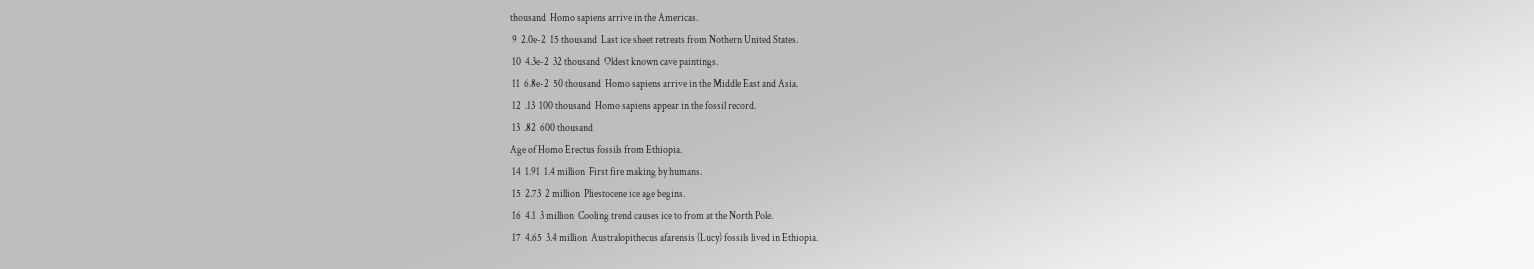thousand  Homo sapiens arrive in the Americas.
 9  2.0e-2  15 thousand  Last ice sheet retreats from Nothern United States.
 10  4.3e-2  32 thousand  Oldest known cave paintings.
 11  6.8e-2  50 thousand  Homo sapiens arrive in the Middle East and Asia.
 12  .13  100 thousand  Homo sapiens appear in the fossil record.
 13  .82  600 thousand
Age of Homo Erectus fossils from Ethiopia.
 14  1.91  1.4 million  First fire making by humans.
 15  2.73  2 million  Pliestocene ice age begins.
 16  4.1  3 million  Cooling trend causes ice to from at the North Pole.
 17  4.65  3.4 million  Australopithecus afarensis (Lucy) fossils lived in Ethiopia.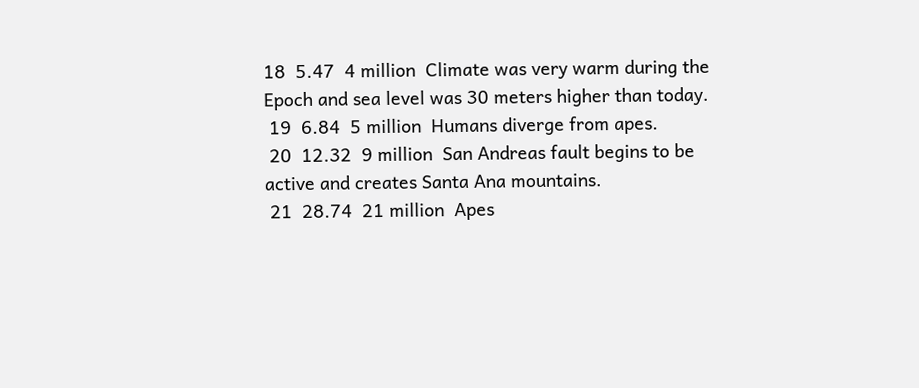18  5.47  4 million  Climate was very warm during the Epoch and sea level was 30 meters higher than today.
 19  6.84  5 million  Humans diverge from apes.
 20  12.32  9 million  San Andreas fault begins to be active and creates Santa Ana mountains.
 21  28.74  21 million  Apes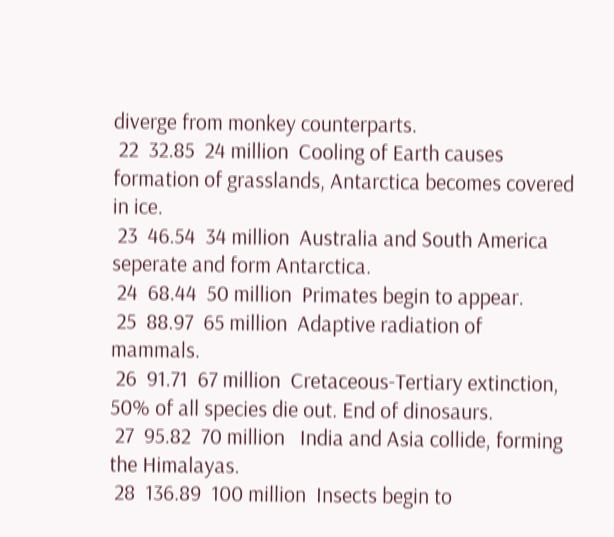diverge from monkey counterparts.
 22  32.85  24 million  Cooling of Earth causes formation of grasslands, Antarctica becomes covered in ice.
 23  46.54  34 million  Australia and South America seperate and form Antarctica.
 24  68.44  50 million  Primates begin to appear.
 25  88.97  65 million  Adaptive radiation of mammals.
 26  91.71  67 million  Cretaceous-Tertiary extinction, 50% of all species die out. End of dinosaurs.
 27  95.82  70 million   India and Asia collide, forming the Himalayas.
 28  136.89  100 million  Insects begin to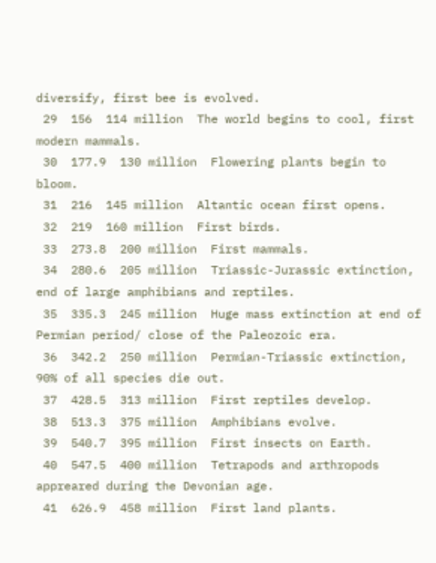diversify, first bee is evolved.
 29  156  114 million  The world begins to cool, first modern mammals.
 30  177.9  130 million  Flowering plants begin to bloom.
 31  216  145 million  Altantic ocean first opens.
 32  219  160 million  First birds.
 33  273.8  200 million  First mammals.
 34  280.6  205 million  Triassic-Jurassic extinction, end of large amphibians and reptiles.
 35  335.3  245 million  Huge mass extinction at end of Permian period/ close of the Paleozoic era.
 36  342.2  250 million  Permian-Triassic extinction, 90% of all species die out.
 37  428.5  313 million  First reptiles develop.
 38  513.3  375 million  Amphibians evolve.
 39  540.7  395 million  First insects on Earth.
 40  547.5  400 million  Tetrapods and arthropods appreared during the Devonian age.
 41  626.9  458 million  First land plants.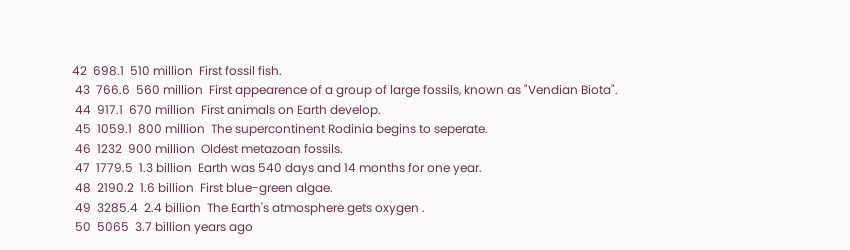42  698.1  510 million  First fossil fish.
 43  766.6  560 million  First appearence of a group of large fossils, known as "Vendian Biota".
 44  917.1  670 million  First animals on Earth develop.
 45  1059.1  800 million  The supercontinent Rodinia begins to seperate.
 46  1232  900 million  Oldest metazoan fossils.
 47  1779.5  1.3 billion  Earth was 540 days and 14 months for one year.
 48  2190.2  1.6 billion  First blue-green algae.
 49  3285.4  2.4 billion  The Earth's atmosphere gets oxygen .
 50  5065  3.7 billion years ago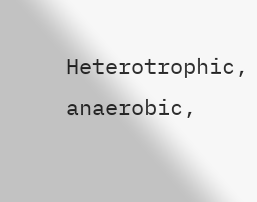Heterotrophic, anaerobic,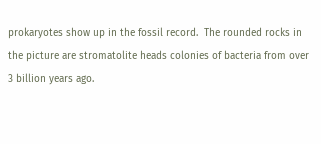prokaryotes show up in the fossil record.  The rounded rocks in the picture are stromatolite heads colonies of bacteria from over 3 billion years ago.